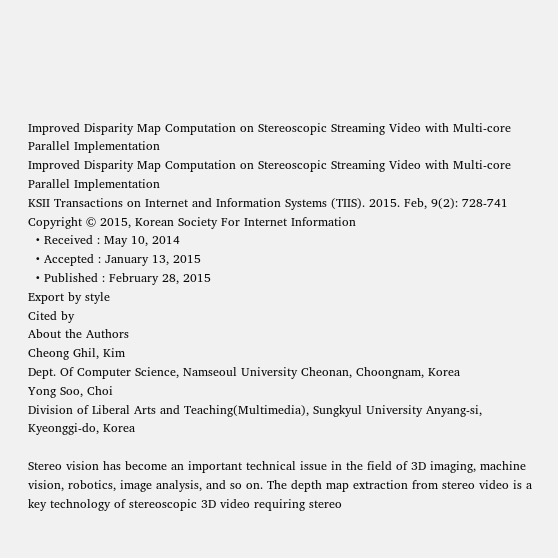Improved Disparity Map Computation on Stereoscopic Streaming Video with Multi-core Parallel Implementation
Improved Disparity Map Computation on Stereoscopic Streaming Video with Multi-core Parallel Implementation
KSII Transactions on Internet and Information Systems (TIIS). 2015. Feb, 9(2): 728-741
Copyright © 2015, Korean Society For Internet Information
  • Received : May 10, 2014
  • Accepted : January 13, 2015
  • Published : February 28, 2015
Export by style
Cited by
About the Authors
Cheong Ghil, Kim
Dept. Of Computer Science, Namseoul University Cheonan, Choongnam, Korea
Yong Soo, Choi
Division of Liberal Arts and Teaching(Multimedia), Sungkyul University Anyang-si, Kyeonggi-do, Korea

Stereo vision has become an important technical issue in the field of 3D imaging, machine vision, robotics, image analysis, and so on. The depth map extraction from stereo video is a key technology of stereoscopic 3D video requiring stereo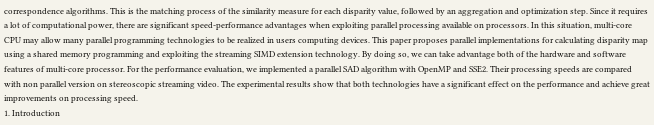correspondence algorithms. This is the matching process of the similarity measure for each disparity value, followed by an aggregation and optimization step. Since it requires a lot of computational power, there are significant speed-performance advantages when exploiting parallel processing available on processors. In this situation, multi-core CPU may allow many parallel programming technologies to be realized in users computing devices. This paper proposes parallel implementations for calculating disparity map using a shared memory programming and exploiting the streaming SIMD extension technology. By doing so, we can take advantage both of the hardware and software features of multi-core processor. For the performance evaluation, we implemented a parallel SAD algorithm with OpenMP and SSE2. Their processing speeds are compared with non parallel version on stereoscopic streaming video. The experimental results show that both technologies have a significant effect on the performance and achieve great improvements on processing speed.
1. Introduction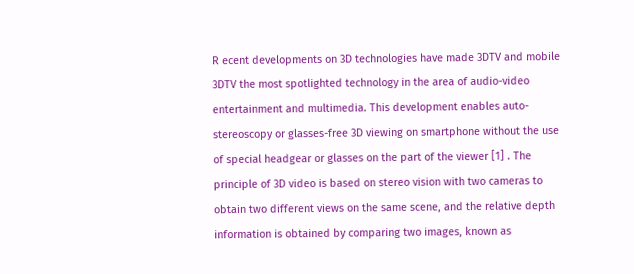R ecent developments on 3D technologies have made 3DTV and mobile 3DTV the most spotlighted technology in the area of audio-video entertainment and multimedia. This development enables auto-stereoscopy or glasses-free 3D viewing on smartphone without the use of special headgear or glasses on the part of the viewer [1] . The principle of 3D video is based on stereo vision with two cameras to obtain two different views on the same scene, and the relative depth information is obtained by comparing two images, known as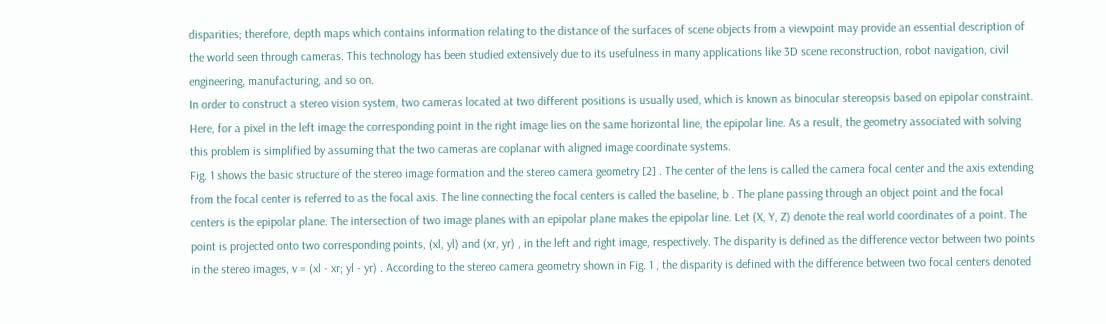disparities; therefore, depth maps which contains information relating to the distance of the surfaces of scene objects from a viewpoint may provide an essential description of the world seen through cameras. This technology has been studied extensively due to its usefulness in many applications like 3D scene reconstruction, robot navigation, civil engineering, manufacturing, and so on.
In order to construct a stereo vision system, two cameras located at two different positions is usually used, which is known as binocular stereopsis based on epipolar constraint. Here, for a pixel in the left image the corresponding point in the right image lies on the same horizontal line, the epipolar line. As a result, the geometry associated with solving this problem is simplified by assuming that the two cameras are coplanar with aligned image coordinate systems.
Fig. 1 shows the basic structure of the stereo image formation and the stereo camera geometry [2] . The center of the lens is called the camera focal center and the axis extending from the focal center is referred to as the focal axis. The line connecting the focal centers is called the baseline, b . The plane passing through an object point and the focal centers is the epipolar plane. The intersection of two image planes with an epipolar plane makes the epipolar line. Let (X, Y, Z) denote the real world coordinates of a point. The point is projected onto two corresponding points, (xl, yl) and (xr, yr) , in the left and right image, respectively. The disparity is defined as the difference vector between two points in the stereo images, v = (xl - xr; yl - yr) . According to the stereo camera geometry shown in Fig. 1 , the disparity is defined with the difference between two focal centers denoted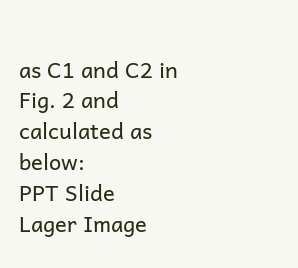as C1 and C2 in Fig. 2 and calculated as below:
PPT Slide
Lager Image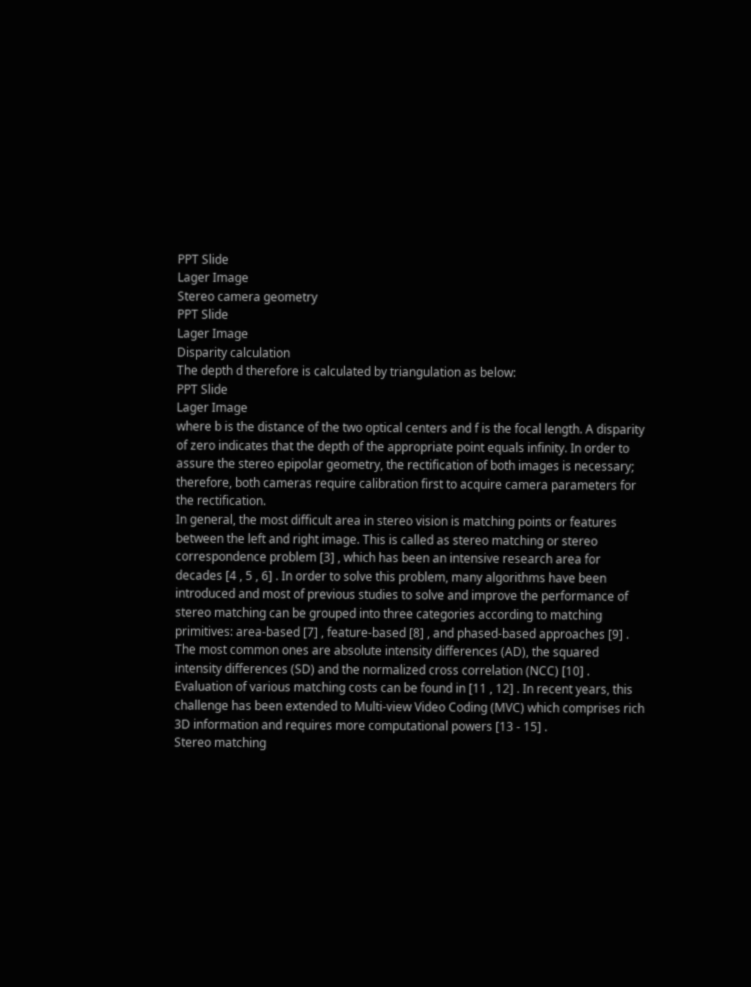PPT Slide
Lager Image
Stereo camera geometry
PPT Slide
Lager Image
Disparity calculation
The depth d therefore is calculated by triangulation as below:
PPT Slide
Lager Image
where b is the distance of the two optical centers and f is the focal length. A disparity of zero indicates that the depth of the appropriate point equals infinity. In order to assure the stereo epipolar geometry, the rectification of both images is necessary; therefore, both cameras require calibration first to acquire camera parameters for the rectification.
In general, the most difficult area in stereo vision is matching points or features between the left and right image. This is called as stereo matching or stereo correspondence problem [3] , which has been an intensive research area for decades [4 , 5 , 6] . In order to solve this problem, many algorithms have been introduced and most of previous studies to solve and improve the performance of stereo matching can be grouped into three categories according to matching primitives: area-based [7] , feature-based [8] , and phased-based approaches [9] . The most common ones are absolute intensity differences (AD), the squared intensity differences (SD) and the normalized cross correlation (NCC) [10] . Evaluation of various matching costs can be found in [11 , 12] . In recent years, this challenge has been extended to Multi-view Video Coding (MVC) which comprises rich 3D information and requires more computational powers [13 - 15] .
Stereo matching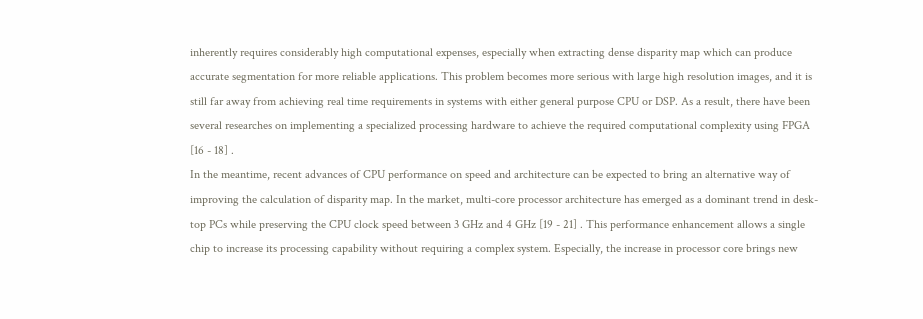inherently requires considerably high computational expenses, especially when extracting dense disparity map which can produce accurate segmentation for more reliable applications. This problem becomes more serious with large high resolution images, and it is still far away from achieving real time requirements in systems with either general purpose CPU or DSP. As a result, there have been several researches on implementing a specialized processing hardware to achieve the required computational complexity using FPGA [16 - 18] .
In the meantime, recent advances of CPU performance on speed and architecture can be expected to bring an alternative way of improving the calculation of disparity map. In the market, multi-core processor architecture has emerged as a dominant trend in desk-top PCs while preserving the CPU clock speed between 3 GHz and 4 GHz [19 - 21] . This performance enhancement allows a single chip to increase its processing capability without requiring a complex system. Especially, the increase in processor core brings new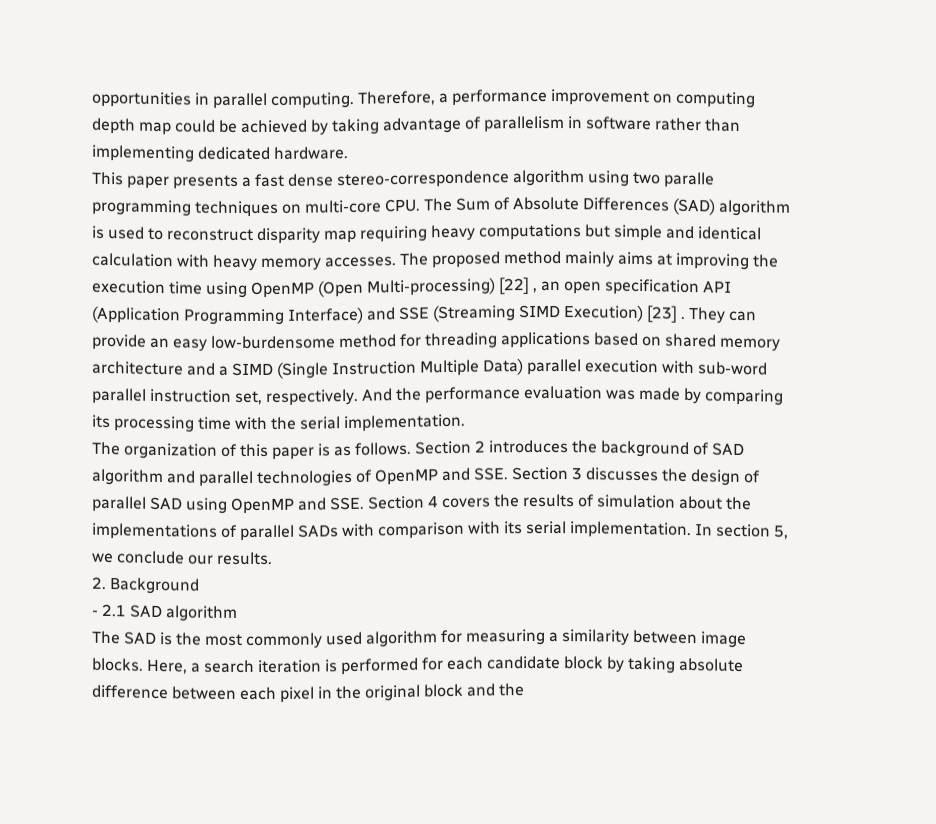opportunities in parallel computing. Therefore, a performance improvement on computing depth map could be achieved by taking advantage of parallelism in software rather than implementing dedicated hardware.
This paper presents a fast dense stereo-correspondence algorithm using two paralle programming techniques on multi-core CPU. The Sum of Absolute Differences (SAD) algorithm is used to reconstruct disparity map requiring heavy computations but simple and identical calculation with heavy memory accesses. The proposed method mainly aims at improving the execution time using OpenMP (Open Multi-processing) [22] , an open specification API (Application Programming Interface) and SSE (Streaming SIMD Execution) [23] . They can provide an easy low-burdensome method for threading applications based on shared memory architecture and a SIMD (Single Instruction Multiple Data) parallel execution with sub-word parallel instruction set, respectively. And the performance evaluation was made by comparing its processing time with the serial implementation.
The organization of this paper is as follows. Section 2 introduces the background of SAD algorithm and parallel technologies of OpenMP and SSE. Section 3 discusses the design of parallel SAD using OpenMP and SSE. Section 4 covers the results of simulation about the implementations of parallel SADs with comparison with its serial implementation. In section 5, we conclude our results.
2. Background
- 2.1 SAD algorithm
The SAD is the most commonly used algorithm for measuring a similarity between image blocks. Here, a search iteration is performed for each candidate block by taking absolute difference between each pixel in the original block and the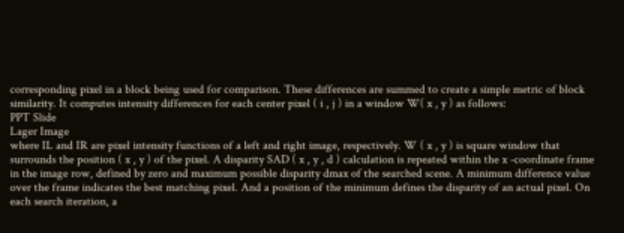corresponding pixel in a block being used for comparison. These differences are summed to create a simple metric of block similarity. It computes intensity differences for each center pixel ( i , j ) in a window W( x , y ) as follows:
PPT Slide
Lager Image
where IL and IR are pixel intensity functions of a left and right image, respectively. W ( x , y ) is square window that surrounds the position ( x , y ) of the pixel. A disparity SAD ( x , y , d ) calculation is repeated within the x -coordinate frame in the image row, defined by zero and maximum possible disparity dmax of the searched scene. A minimum difference value over the frame indicates the best matching pixel. And a position of the minimum defines the disparity of an actual pixel. On each search iteration, a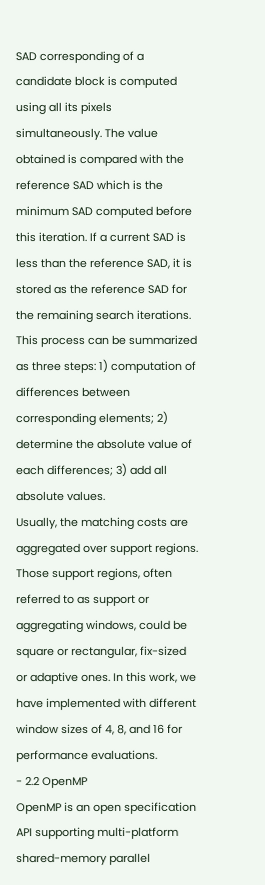SAD corresponding of a candidate block is computed using all its pixels simultaneously. The value obtained is compared with the reference SAD which is the minimum SAD computed before this iteration. If a current SAD is less than the reference SAD, it is stored as the reference SAD for the remaining search iterations. This process can be summarized as three steps: 1) computation of differences between corresponding elements; 2) determine the absolute value of each differences; 3) add all absolute values.
Usually, the matching costs are aggregated over support regions. Those support regions, often referred to as support or aggregating windows, could be square or rectangular, fix-sized or adaptive ones. In this work, we have implemented with different window sizes of 4, 8, and 16 for performance evaluations.
- 2.2 OpenMP
OpenMP is an open specification API supporting multi-platform shared-memory parallel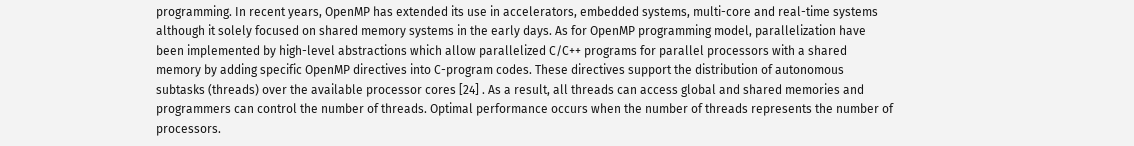programming. In recent years, OpenMP has extended its use in accelerators, embedded systems, multi-core and real-time systems although it solely focused on shared memory systems in the early days. As for OpenMP programming model, parallelization have been implemented by high-level abstractions which allow parallelized C/C++ programs for parallel processors with a shared memory by adding specific OpenMP directives into C-program codes. These directives support the distribution of autonomous subtasks (threads) over the available processor cores [24] . As a result, all threads can access global and shared memories and programmers can control the number of threads. Optimal performance occurs when the number of threads represents the number of processors.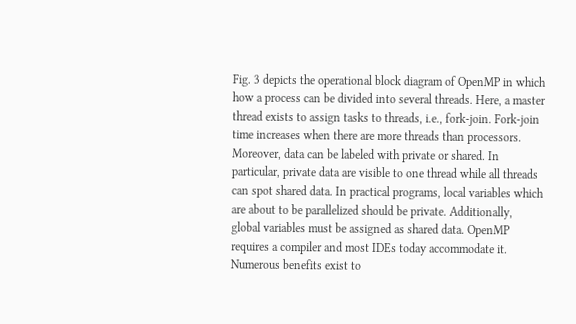Fig. 3 depicts the operational block diagram of OpenMP in which how a process can be divided into several threads. Here, a master thread exists to assign tasks to threads, i.e., fork-join. Fork-join time increases when there are more threads than processors. Moreover, data can be labeled with private or shared. In particular, private data are visible to one thread while all threads can spot shared data. In practical programs, local variables which are about to be parallelized should be private. Additionally, global variables must be assigned as shared data. OpenMP requires a compiler and most IDEs today accommodate it. Numerous benefits exist to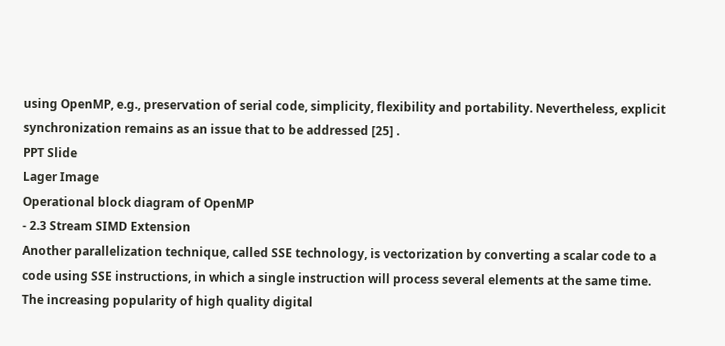using OpenMP, e.g., preservation of serial code, simplicity, flexibility and portability. Nevertheless, explicit synchronization remains as an issue that to be addressed [25] .
PPT Slide
Lager Image
Operational block diagram of OpenMP
- 2.3 Stream SIMD Extension
Another parallelization technique, called SSE technology, is vectorization by converting a scalar code to a code using SSE instructions, in which a single instruction will process several elements at the same time.
The increasing popularity of high quality digital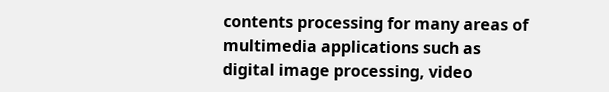contents processing for many areas of multimedia applications such as digital image processing, video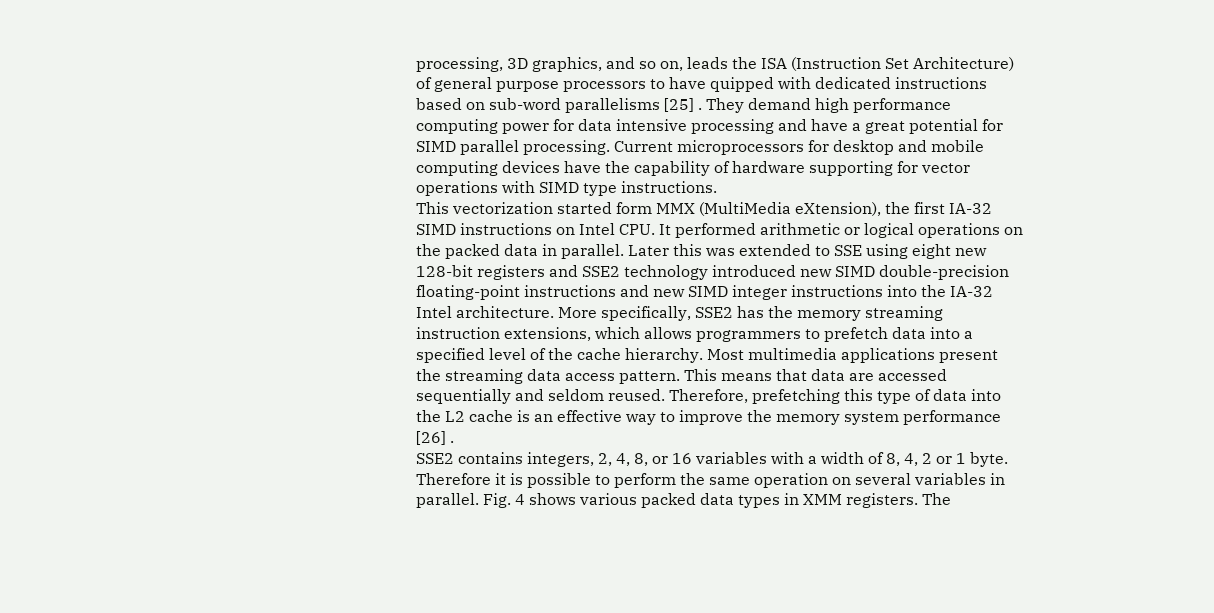processing, 3D graphics, and so on, leads the ISA (Instruction Set Architecture) of general purpose processors to have quipped with dedicated instructions based on sub-word parallelisms [25] . They demand high performance computing power for data intensive processing and have a great potential for SIMD parallel processing. Current microprocessors for desktop and mobile computing devices have the capability of hardware supporting for vector operations with SIMD type instructions.
This vectorization started form MMX (MultiMedia eXtension), the first IA-32 SIMD instructions on Intel CPU. It performed arithmetic or logical operations on the packed data in parallel. Later this was extended to SSE using eight new 128-bit registers and SSE2 technology introduced new SIMD double-precision floating-point instructions and new SIMD integer instructions into the IA-32 Intel architecture. More specifically, SSE2 has the memory streaming instruction extensions, which allows programmers to prefetch data into a specified level of the cache hierarchy. Most multimedia applications present the streaming data access pattern. This means that data are accessed sequentially and seldom reused. Therefore, prefetching this type of data into the L2 cache is an effective way to improve the memory system performance [26] .
SSE2 contains integers, 2, 4, 8, or 16 variables with a width of 8, 4, 2 or 1 byte. Therefore it is possible to perform the same operation on several variables in parallel. Fig. 4 shows various packed data types in XMM registers. The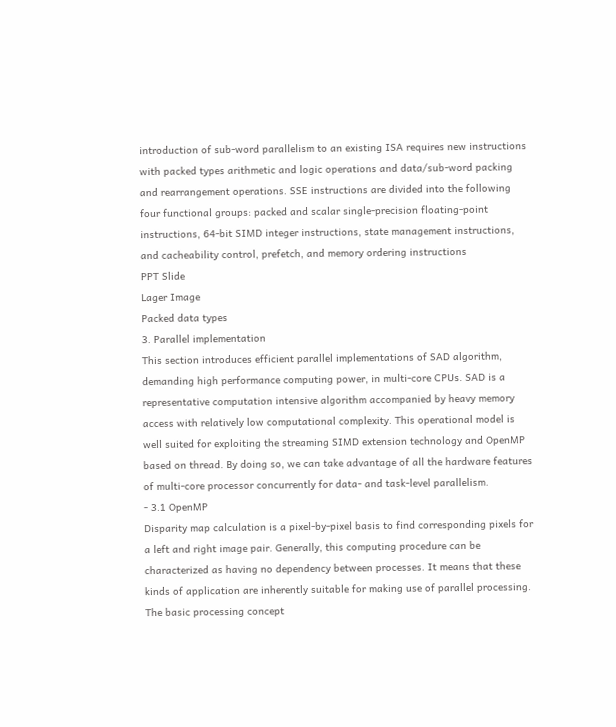introduction of sub-word parallelism to an existing ISA requires new instructions with packed types arithmetic and logic operations and data/sub-word packing and rearrangement operations. SSE instructions are divided into the following four functional groups: packed and scalar single-precision floating-point instructions, 64-bit SIMD integer instructions, state management instructions, and cacheability control, prefetch, and memory ordering instructions
PPT Slide
Lager Image
Packed data types
3. Parallel implementation
This section introduces efficient parallel implementations of SAD algorithm, demanding high performance computing power, in multi-core CPUs. SAD is a representative computation intensive algorithm accompanied by heavy memory access with relatively low computational complexity. This operational model is well suited for exploiting the streaming SIMD extension technology and OpenMP based on thread. By doing so, we can take advantage of all the hardware features of multi-core processor concurrently for data- and task-level parallelism.
- 3.1 OpenMP
Disparity map calculation is a pixel-by-pixel basis to find corresponding pixels for a left and right image pair. Generally, this computing procedure can be characterized as having no dependency between processes. It means that these kinds of application are inherently suitable for making use of parallel processing. The basic processing concept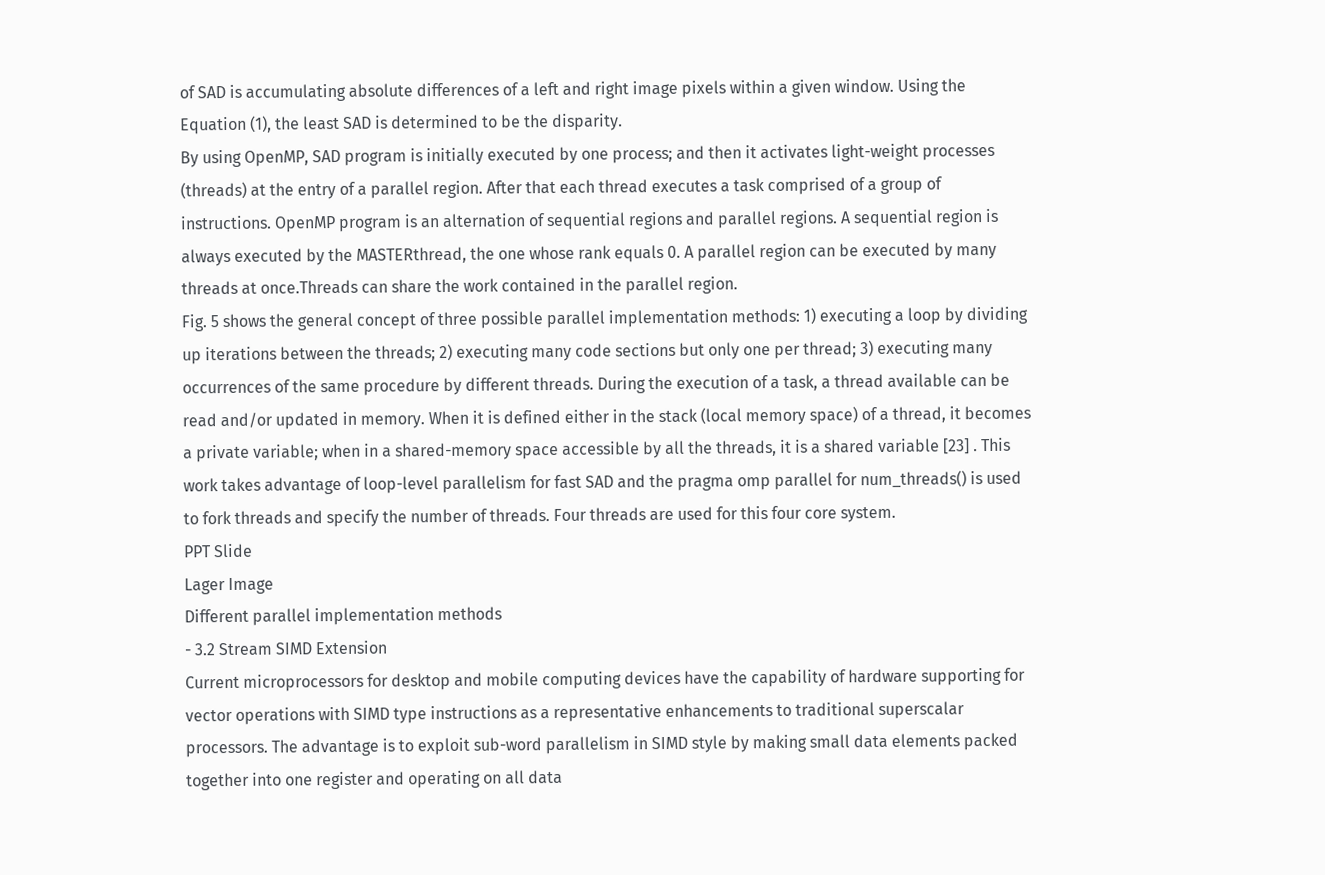of SAD is accumulating absolute differences of a left and right image pixels within a given window. Using the Equation (1), the least SAD is determined to be the disparity.
By using OpenMP, SAD program is initially executed by one process; and then it activates light-weight processes (threads) at the entry of a parallel region. After that each thread executes a task comprised of a group of instructions. OpenMP program is an alternation of sequential regions and parallel regions. A sequential region is always executed by the MASTERthread, the one whose rank equals 0. A parallel region can be executed by many threads at once.Threads can share the work contained in the parallel region.
Fig. 5 shows the general concept of three possible parallel implementation methods: 1) executing a loop by dividing up iterations between the threads; 2) executing many code sections but only one per thread; 3) executing many occurrences of the same procedure by different threads. During the execution of a task, a thread available can be read and/or updated in memory. When it is defined either in the stack (local memory space) of a thread, it becomes a private variable; when in a shared-memory space accessible by all the threads, it is a shared variable [23] . This work takes advantage of loop-level parallelism for fast SAD and the pragma omp parallel for num_threads() is used to fork threads and specify the number of threads. Four threads are used for this four core system.
PPT Slide
Lager Image
Different parallel implementation methods
- 3.2 Stream SIMD Extension
Current microprocessors for desktop and mobile computing devices have the capability of hardware supporting for vector operations with SIMD type instructions as a representative enhancements to traditional superscalar processors. The advantage is to exploit sub-word parallelism in SIMD style by making small data elements packed together into one register and operating on all data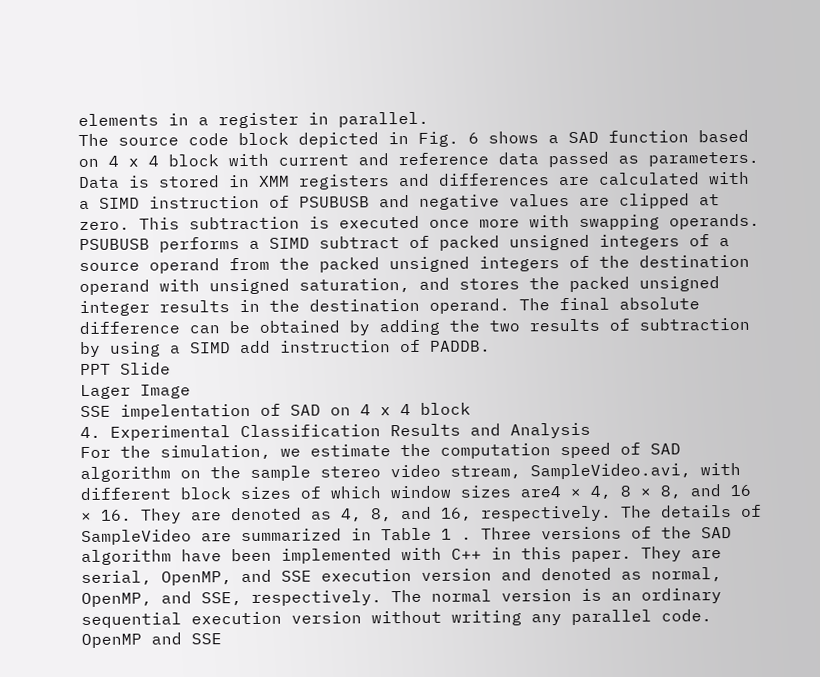elements in a register in parallel.
The source code block depicted in Fig. 6 shows a SAD function based on 4 x 4 block with current and reference data passed as parameters. Data is stored in XMM registers and differences are calculated with a SIMD instruction of PSUBUSB and negative values are clipped at zero. This subtraction is executed once more with swapping operands. PSUBUSB performs a SIMD subtract of packed unsigned integers of a source operand from the packed unsigned integers of the destination operand with unsigned saturation, and stores the packed unsigned integer results in the destination operand. The final absolute difference can be obtained by adding the two results of subtraction by using a SIMD add instruction of PADDB.
PPT Slide
Lager Image
SSE impelentation of SAD on 4 x 4 block
4. Experimental Classification Results and Analysis
For the simulation, we estimate the computation speed of SAD algorithm on the sample stereo video stream, SampleVideo.avi, with different block sizes of which window sizes are4 × 4, 8 × 8, and 16 × 16. They are denoted as 4, 8, and 16, respectively. The details of SampleVideo are summarized in Table 1 . Three versions of the SAD algorithm have been implemented with C++ in this paper. They are serial, OpenMP, and SSE execution version and denoted as normal, OpenMP, and SSE, respectively. The normal version is an ordinary sequential execution version without writing any parallel code. OpenMP and SSE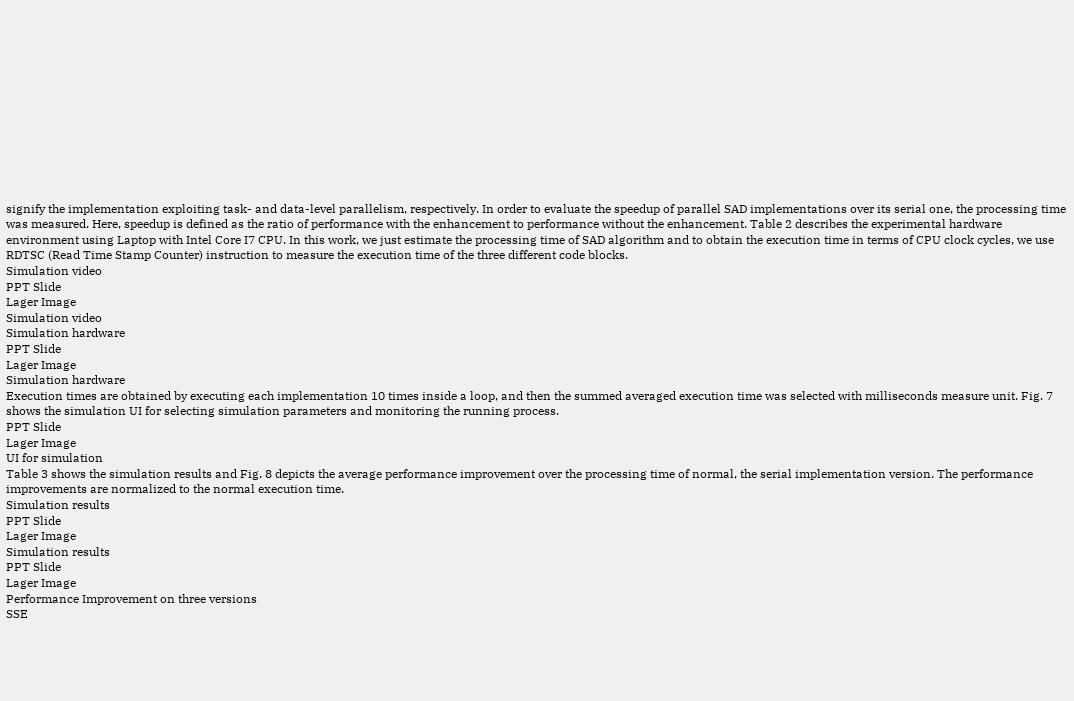signify the implementation exploiting task- and data-level parallelism, respectively. In order to evaluate the speedup of parallel SAD implementations over its serial one, the processing time was measured. Here, speedup is defined as the ratio of performance with the enhancement to performance without the enhancement. Table 2 describes the experimental hardware environment using Laptop with Intel Core I7 CPU. In this work, we just estimate the processing time of SAD algorithm and to obtain the execution time in terms of CPU clock cycles, we use RDTSC (Read Time Stamp Counter) instruction to measure the execution time of the three different code blocks.
Simulation video
PPT Slide
Lager Image
Simulation video
Simulation hardware
PPT Slide
Lager Image
Simulation hardware
Execution times are obtained by executing each implementation 10 times inside a loop, and then the summed averaged execution time was selected with milliseconds measure unit. Fig. 7 shows the simulation UI for selecting simulation parameters and monitoring the running process.
PPT Slide
Lager Image
UI for simulation
Table 3 shows the simulation results and Fig. 8 depicts the average performance improvement over the processing time of normal, the serial implementation version. The performance improvements are normalized to the normal execution time.
Simulation results
PPT Slide
Lager Image
Simulation results
PPT Slide
Lager Image
Performance Improvement on three versions
SSE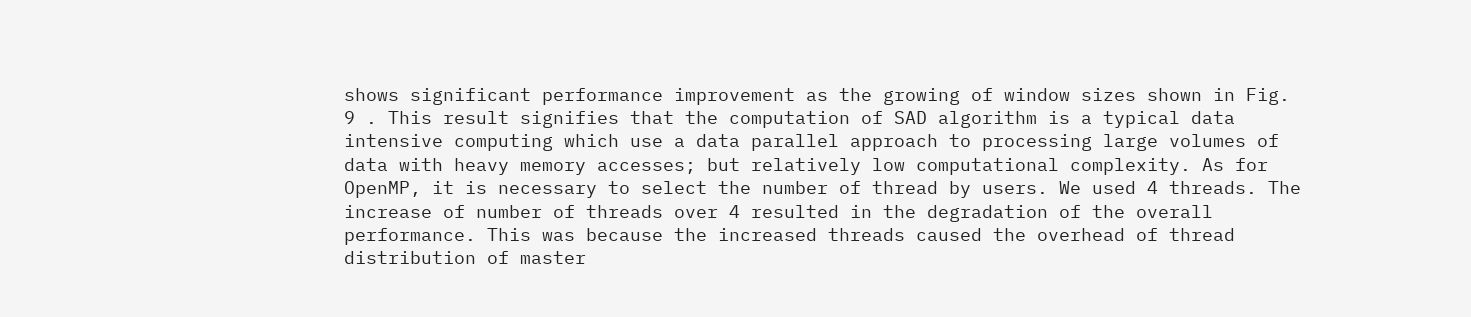shows significant performance improvement as the growing of window sizes shown in Fig. 9 . This result signifies that the computation of SAD algorithm is a typical data intensive computing which use a data parallel approach to processing large volumes of data with heavy memory accesses; but relatively low computational complexity. As for OpenMP, it is necessary to select the number of thread by users. We used 4 threads. The increase of number of threads over 4 resulted in the degradation of the overall performance. This was because the increased threads caused the overhead of thread distribution of master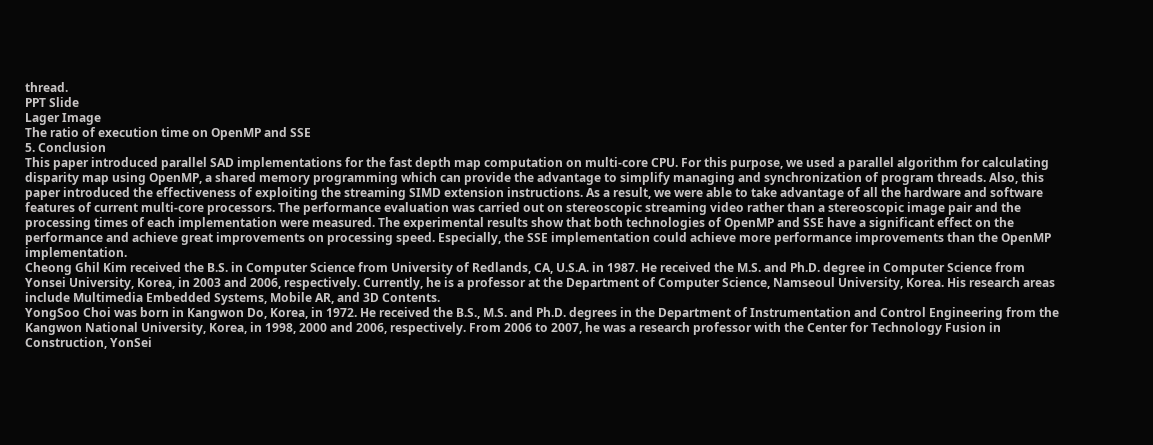thread.
PPT Slide
Lager Image
The ratio of execution time on OpenMP and SSE
5. Conclusion
This paper introduced parallel SAD implementations for the fast depth map computation on multi-core CPU. For this purpose, we used a parallel algorithm for calculating disparity map using OpenMP, a shared memory programming which can provide the advantage to simplify managing and synchronization of program threads. Also, this paper introduced the effectiveness of exploiting the streaming SIMD extension instructions. As a result, we were able to take advantage of all the hardware and software features of current multi-core processors. The performance evaluation was carried out on stereoscopic streaming video rather than a stereoscopic image pair and the processing times of each implementation were measured. The experimental results show that both technologies of OpenMP and SSE have a significant effect on the performance and achieve great improvements on processing speed. Especially, the SSE implementation could achieve more performance improvements than the OpenMP implementation.
Cheong Ghil Kim received the B.S. in Computer Science from University of Redlands, CA, U.S.A. in 1987. He received the M.S. and Ph.D. degree in Computer Science from Yonsei University, Korea, in 2003 and 2006, respectively. Currently, he is a professor at the Department of Computer Science, Namseoul University, Korea. His research areas include Multimedia Embedded Systems, Mobile AR, and 3D Contents.
YongSoo Choi was born in Kangwon Do, Korea, in 1972. He received the B.S., M.S. and Ph.D. degrees in the Department of Instrumentation and Control Engineering from the Kangwon National University, Korea, in 1998, 2000 and 2006, respectively. From 2006 to 2007, he was a research professor with the Center for Technology Fusion in Construction, YonSei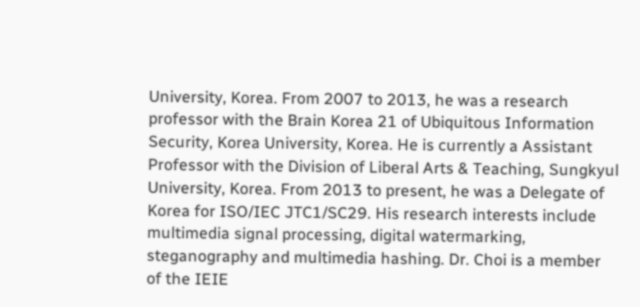University, Korea. From 2007 to 2013, he was a research professor with the Brain Korea 21 of Ubiquitous Information Security, Korea University, Korea. He is currently a Assistant Professor with the Division of Liberal Arts & Teaching, Sungkyul University, Korea. From 2013 to present, he was a Delegate of Korea for ISO/IEC JTC1/SC29. His research interests include multimedia signal processing, digital watermarking, steganography and multimedia hashing. Dr. Choi is a member of the IEIE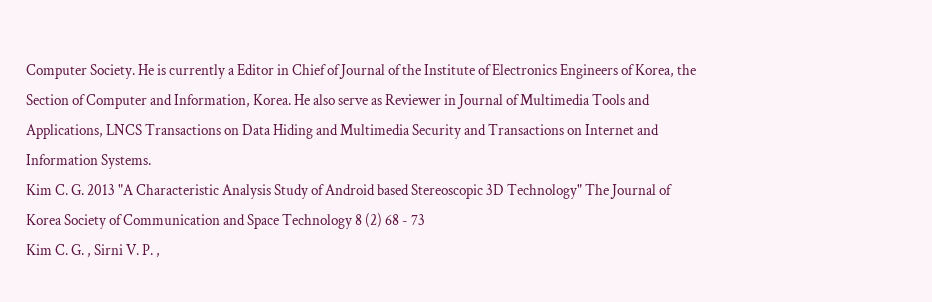Computer Society. He is currently a Editor in Chief of Journal of the Institute of Electronics Engineers of Korea, the Section of Computer and Information, Korea. He also serve as Reviewer in Journal of Multimedia Tools and Applications, LNCS Transactions on Data Hiding and Multimedia Security and Transactions on Internet and Information Systems.
Kim C. G. 2013 "A Characteristic Analysis Study of Android based Stereoscopic 3D Technology" The Journal of Korea Society of Communication and Space Technology 8 (2) 68 - 73
Kim C. G. , Sirni V. P. ,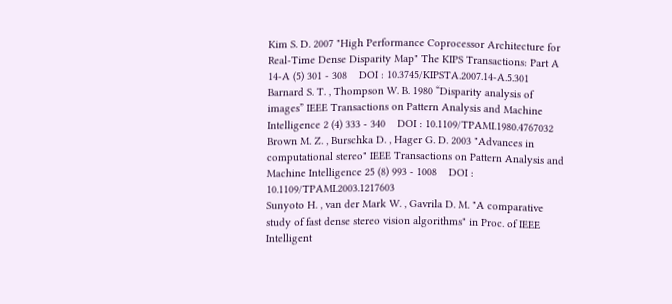Kim S. D. 2007 "High Performance Coprocessor Architecture for Real-Time Dense Disparity Map" The KIPS Transactions: Part A 14-A (5) 301 - 308    DOI : 10.3745/KIPSTA.2007.14-A.5.301
Barnard S. T. , Thompson W. B. 1980 “Disparity analysis of images” IEEE Transactions on Pattern Analysis and Machine Intelligence 2 (4) 333 - 340    DOI : 10.1109/TPAMI.1980.4767032
Brown M. Z. , Burschka D. , Hager G. D. 2003 "Advances in computational stereo" IEEE Transactions on Pattern Analysis and Machine Intelligence 25 (8) 993 - 1008    DOI : 10.1109/TPAMI.2003.1217603
Sunyoto H. , van der Mark W. , Gavrila D. M. "A comparative study of fast dense stereo vision algorithms" in Proc. of IEEE Intelligent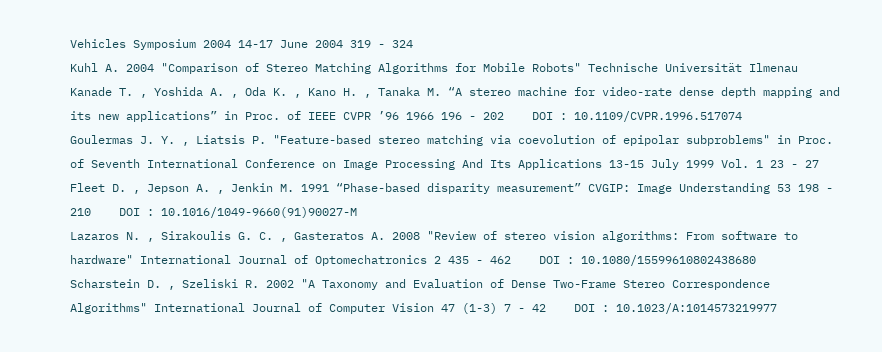Vehicles Symposium 2004 14-17 June 2004 319 - 324
Kuhl A. 2004 "Comparison of Stereo Matching Algorithms for Mobile Robots" Technische Universität Ilmenau
Kanade T. , Yoshida A. , Oda K. , Kano H. , Tanaka M. “A stereo machine for video-rate dense depth mapping and its new applications” in Proc. of IEEE CVPR ’96 1966 196 - 202    DOI : 10.1109/CVPR.1996.517074
Goulermas J. Y. , Liatsis P. "Feature-based stereo matching via coevolution of epipolar subproblems" in Proc. of Seventh International Conference on Image Processing And Its Applications 13-15 July 1999 Vol. 1 23 - 27
Fleet D. , Jepson A. , Jenkin M. 1991 “Phase-based disparity measurement” CVGIP: Image Understanding 53 198 - 210    DOI : 10.1016/1049-9660(91)90027-M
Lazaros N. , Sirakoulis G. C. , Gasteratos A. 2008 "Review of stereo vision algorithms: From software to hardware" International Journal of Optomechatronics 2 435 - 462    DOI : 10.1080/15599610802438680
Scharstein D. , Szeliski R. 2002 "A Taxonomy and Evaluation of Dense Two-Frame Stereo Correspondence Algorithms" International Journal of Computer Vision 47 (1-3) 7 - 42    DOI : 10.1023/A:1014573219977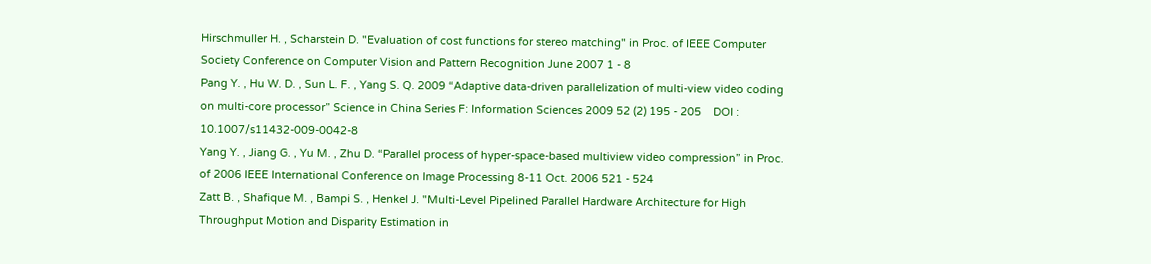Hirschmuller H. , Scharstein D. "Evaluation of cost functions for stereo matching" in Proc. of IEEE Computer Society Conference on Computer Vision and Pattern Recognition June 2007 1 - 8
Pang Y. , Hu W. D. , Sun L. F. , Yang S. Q. 2009 “Adaptive data-driven parallelization of multi-view video coding on multi-core processor” Science in China Series F: Information Sciences 2009 52 (2) 195 - 205    DOI : 10.1007/s11432-009-0042-8
Yang Y. , Jiang G. , Yu M. , Zhu D. “Parallel process of hyper-space-based multiview video compression” in Proc. of 2006 IEEE International Conference on Image Processing 8-11 Oct. 2006 521 - 524
Zatt B. , Shafique M. , Bampi S. , Henkel J. "Multi-Level Pipelined Parallel Hardware Architecture for High Throughput Motion and Disparity Estimation in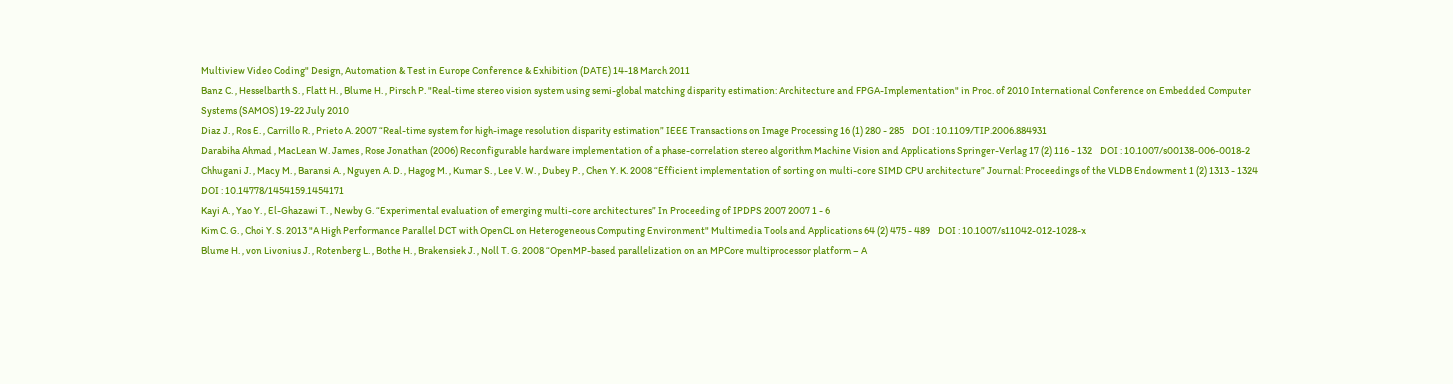Multiview Video Coding" Design, Automation & Test in Europe Conference & Exhibition (DATE) 14-18 March 2011
Banz C. , Hesselbarth S. , Flatt H. , Blume H. , Pirsch P. "Real-time stereo vision system using semi-global matching disparity estimation: Architecture and FPGA-Implementation" in Proc. of 2010 International Conference on Embedded Computer Systems (SAMOS) 19-22 July 2010
Diaz J. , Ros E. , Carrillo R. , Prieto A. 2007 “Real-time system for high-image resolution disparity estimation” IEEE Transactions on Image Processing 16 (1) 280 - 285    DOI : 10.1109/TIP.2006.884931
Darabiha Ahmad , MacLean W. James , Rose Jonathan (2006) Reconfigurable hardware implementation of a phase-correlation stereo algorithm Machine Vision and Applications Springer-Verlag 17 (2) 116 - 132    DOI : 10.1007/s00138-006-0018-2
Chhugani J. , Macy M. , Baransi A. , Nguyen A. D. , Hagog M. , Kumar S. , Lee V. W. , Dubey P. , Chen Y. K. 2008 “Efficient implementation of sorting on multi-core SIMD CPU architecture” Journal: Proceedings of the VLDB Endowment 1 (2) 1313 - 1324    DOI : 10.14778/1454159.1454171
Kayi A. , Yao Y. , El-Ghazawi T. , Newby G. “Experimental evaluation of emerging multi-core architectures” In Proceeding of IPDPS 2007 2007 1 - 6
Kim C. G. , Choi Y. S. 2013 "A High Performance Parallel DCT with OpenCL on Heterogeneous Computing Environment" Multimedia Tools and Applications 64 (2) 475 - 489    DOI : 10.1007/s11042-012-1028-x
Blume H. , von Livonius J. , Rotenberg L. , Bothe H. , Brakensiek J. , Noll T. G. 2008 “OpenMP-based parallelization on an MPCore multiprocessor platform – A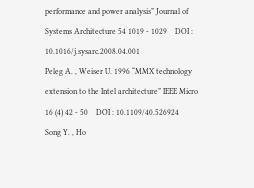performance and power analysis” Journal of Systems Architecture 54 1019 - 1029    DOI : 10.1016/j.sysarc.2008.04.001
Peleg A. , Weiser U. 1996 “MMX technology extension to the Intel architecture” IEEE Micro 16 (4) 42 - 50    DOI : 10.1109/40.526924
Song Y. , Ho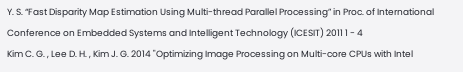Y. S. “Fast Disparity Map Estimation Using Multi-thread Parallel Processing” in Proc. of International Conference on Embedded Systems and Intelligent Technology (ICESIT) 2011 1 - 4
Kim C. G. , Lee D. H. , Kim J. G. 2014 "Optimizing Image Processing on Multi-core CPUs with Intel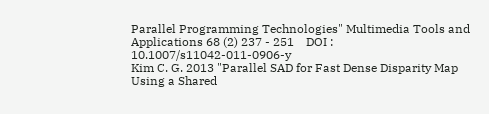Parallel Programming Technologies" Multimedia Tools and Applications 68 (2) 237 - 251    DOI : 10.1007/s11042-011-0906-y
Kim C. G. 2013 "Parallel SAD for Fast Dense Disparity Map Using a Shared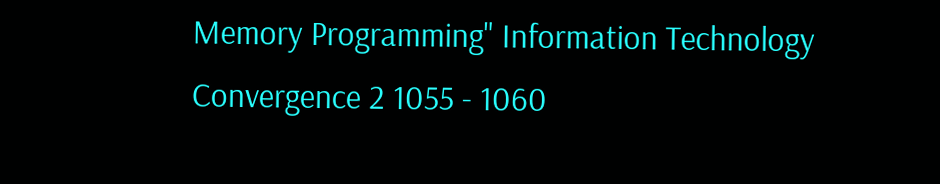Memory Programming" Information Technology Convergence 2 1055 - 1060